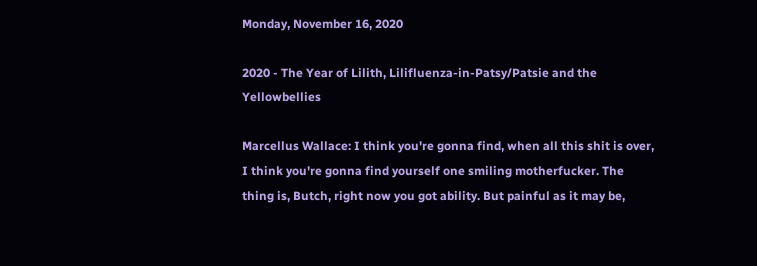Monday, November 16, 2020

2020 - The Year of Lilith, Lilifluenza-in-Patsy/Patsie and the Yellowbellies

Marcellus Wallace: I think you're gonna find, when all this shit is over, I think you're gonna find yourself one smiling motherfucker. The thing is, Butch, right now you got ability. But painful as it may be,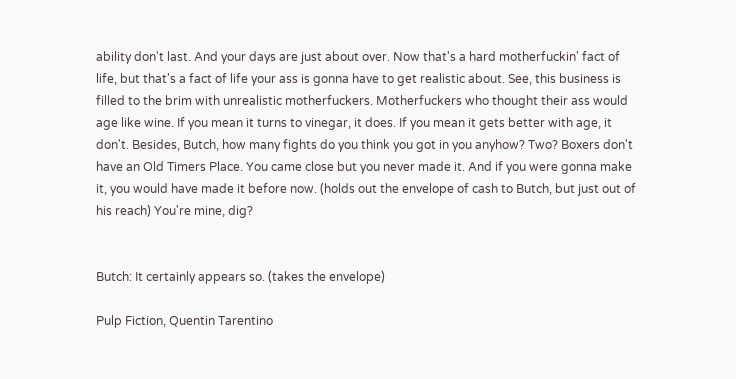ability don't last. And your days are just about over. Now that's a hard motherfuckin' fact of life, but that's a fact of life your ass is gonna have to get realistic about. See, this business is filled to the brim with unrealistic motherfuckers. Motherfuckers who thought their ass would age like wine. If you mean it turns to vinegar, it does. If you mean it gets better with age, it don't. Besides, Butch, how many fights do you think you got in you anyhow? Two? Boxers don't have an Old Timers Place. You came close but you never made it. And if you were gonna make it, you would have made it before now. (holds out the envelope of cash to Butch, but just out of his reach) You're mine, dig?


Butch: It certainly appears so. (takes the envelope)

Pulp Fiction, Quentin Tarentino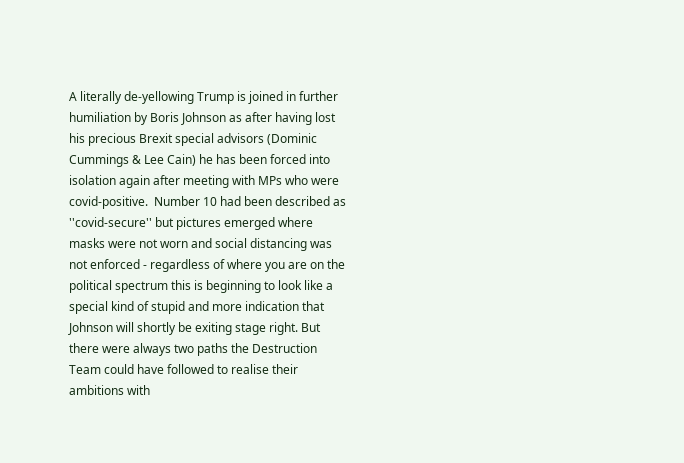A literally de-yellowing Trump is joined in further humiliation by Boris Johnson as after having lost his precious Brexit special advisors (Dominic Cummings & Lee Cain) he has been forced into isolation again after meeting with MPs who were covid-positive.  Number 10 had been described as ''covid-secure'' but pictures emerged where masks were not worn and social distancing was not enforced - regardless of where you are on the political spectrum this is beginning to look like a special kind of stupid and more indication that Johnson will shortly be exiting stage right. But there were always two paths the Destruction Team could have followed to realise their ambitions with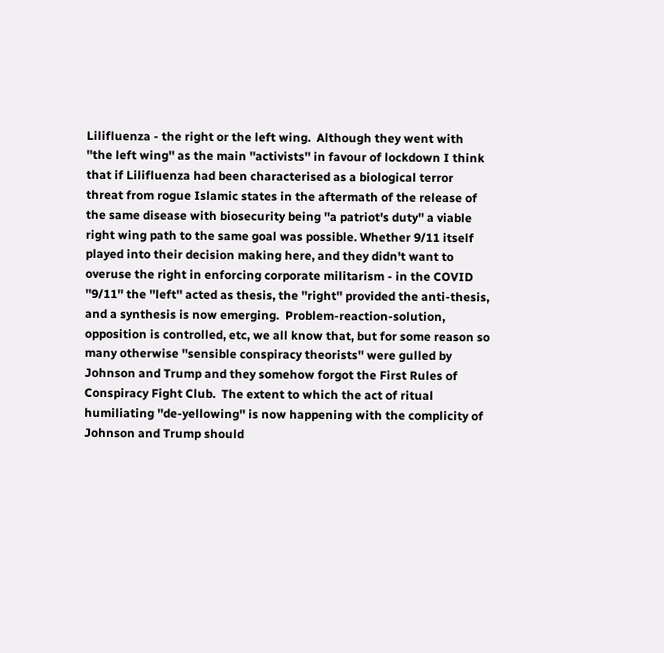Lilifluenza - the right or the left wing.  Although they went with ''the left wing'' as the main ''activists'' in favour of lockdown I think that if Lilifluenza had been characterised as a biological terror threat from rogue Islamic states in the aftermath of the release of the same disease with biosecurity being ''a patriot's duty'' a viable right wing path to the same goal was possible. Whether 9/11 itself played into their decision making here, and they didn't want to overuse the right in enforcing corporate militarism - in the COVID ''9/11'' the ''left'' acted as thesis, the ''right'' provided the anti-thesis, and a synthesis is now emerging.  Problem-reaction-solution, opposition is controlled, etc, we all know that, but for some reason so many otherwise ''sensible conspiracy theorists'' were gulled by Johnson and Trump and they somehow forgot the First Rules of Conspiracy Fight Club.  The extent to which the act of ritual humiliating ''de-yellowing'' is now happening with the complicity of Johnson and Trump should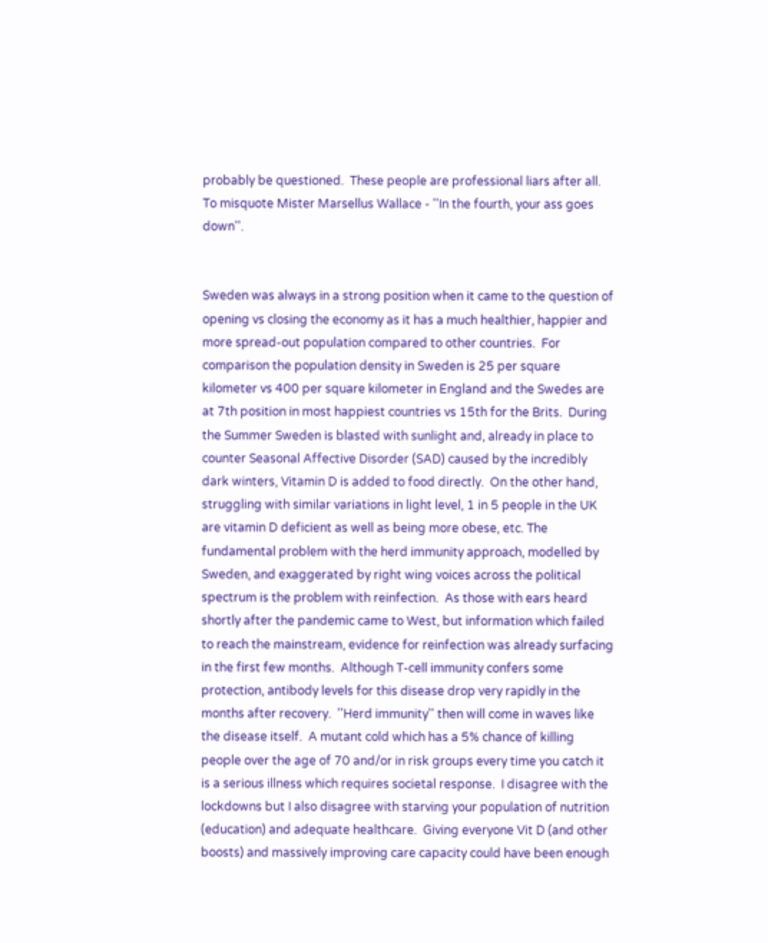probably be questioned.  These people are professional liars after all.  To misquote Mister Marsellus Wallace - ''In the fourth, your ass goes down''.


Sweden was always in a strong position when it came to the question of opening vs closing the economy as it has a much healthier, happier and more spread-out population compared to other countries.  For comparison the population density in Sweden is 25 per square kilometer vs 400 per square kilometer in England and the Swedes are at 7th position in most happiest countries vs 15th for the Brits.  During the Summer Sweden is blasted with sunlight and, already in place to counter Seasonal Affective Disorder (SAD) caused by the incredibly dark winters, Vitamin D is added to food directly.  On the other hand, struggling with similar variations in light level, 1 in 5 people in the UK are vitamin D deficient as well as being more obese, etc. The fundamental problem with the herd immunity approach, modelled by Sweden, and exaggerated by right wing voices across the political spectrum is the problem with reinfection.  As those with ears heard shortly after the pandemic came to West, but information which failed to reach the mainstream, evidence for reinfection was already surfacing in the first few months.  Although T-cell immunity confers some protection, antibody levels for this disease drop very rapidly in the months after recovery.  ''Herd immunity'' then will come in waves like the disease itself.  A mutant cold which has a 5% chance of killing people over the age of 70 and/or in risk groups every time you catch it is a serious illness which requires societal response.  I disagree with the lockdowns but I also disagree with starving your population of nutrition (education) and adequate healthcare.  Giving everyone Vit D (and other boosts) and massively improving care capacity could have been enough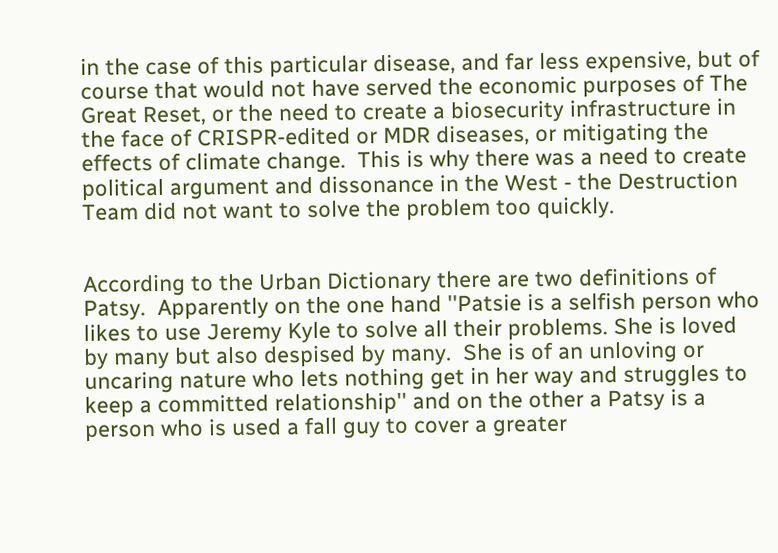in the case of this particular disease, and far less expensive, but of course that would not have served the economic purposes of The Great Reset, or the need to create a biosecurity infrastructure in the face of CRISPR-edited or MDR diseases, or mitigating the effects of climate change.  This is why there was a need to create political argument and dissonance in the West - the Destruction Team did not want to solve the problem too quickly.


According to the Urban Dictionary there are two definitions of Patsy.  Apparently on the one hand ''Patsie is a selfish person who likes to use Jeremy Kyle to solve all their problems. She is loved by many but also despised by many.  She is of an unloving or uncaring nature who lets nothing get in her way and struggles to keep a committed relationship'' and on the other a Patsy is a person who is used a fall guy to cover a greater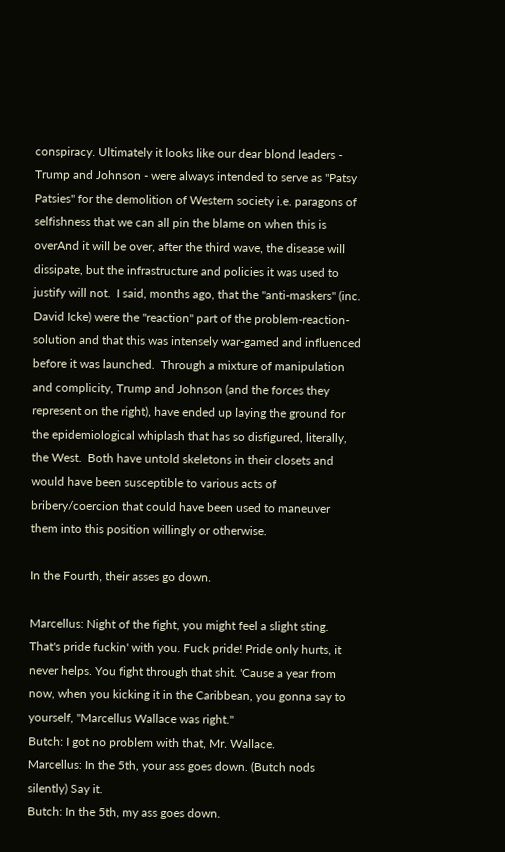conspiracy. Ultimately it looks like our dear blond leaders - Trump and Johnson - were always intended to serve as ''Patsy Patsies'' for the demolition of Western society i.e. paragons of selfishness that we can all pin the blame on when this is overAnd it will be over, after the third wave, the disease will dissipate, but the infrastructure and policies it was used to justify will not.  I said, months ago, that the ''anti-maskers'' (inc. David Icke) were the ''reaction'' part of the problem-reaction-solution and that this was intensely war-gamed and influenced before it was launched.  Through a mixture of manipulation and complicity, Trump and Johnson (and the forces they represent on the right), have ended up laying the ground for the epidemiological whiplash that has so disfigured, literally, the West.  Both have untold skeletons in their closets and would have been susceptible to various acts of bribery/coercion that could have been used to maneuver them into this position willingly or otherwise.

In the Fourth, their asses go down.

Marcellus: Night of the fight, you might feel a slight sting. That's pride fuckin' with you. Fuck pride! Pride only hurts, it never helps. You fight through that shit. 'Cause a year from now, when you kicking it in the Caribbean, you gonna say to yourself, "Marcellus Wallace was right."
Butch: I got no problem with that, Mr. Wallace.
Marcellus: In the 5th, your ass goes down. (Butch nods silently) Say it.
Butch: In the 5th, my ass goes down.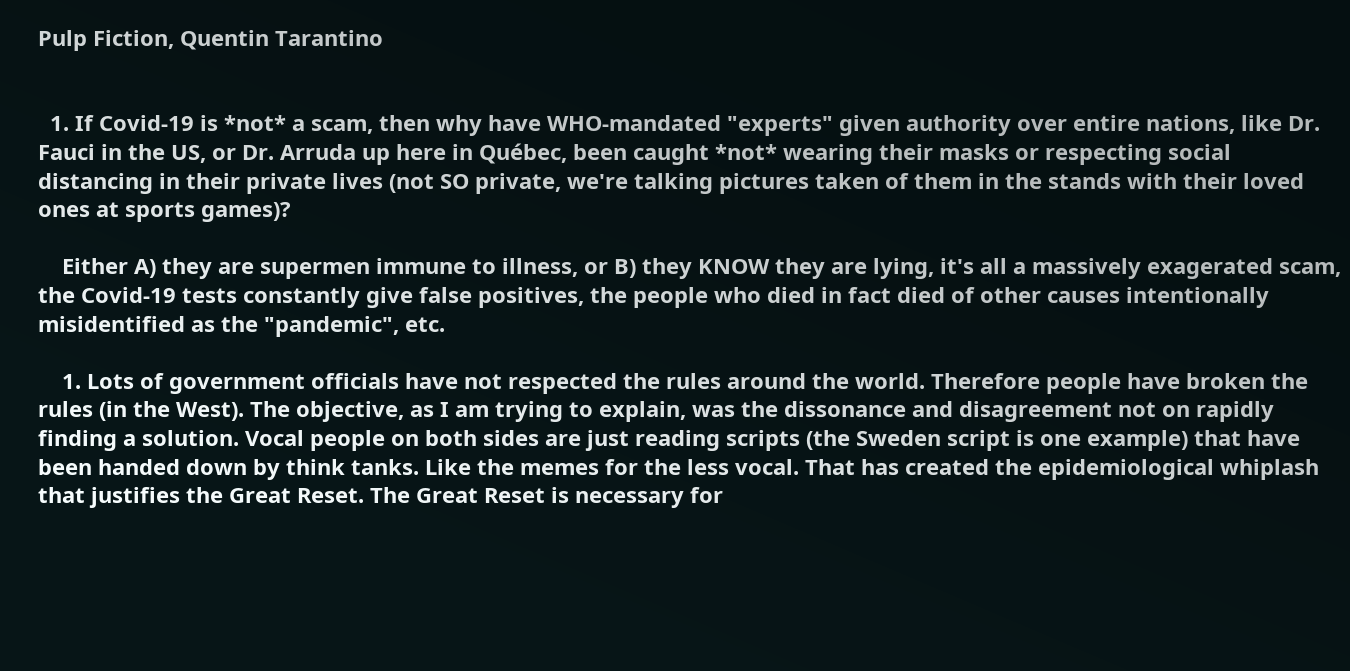Pulp Fiction, Quentin Tarantino


  1. If Covid-19 is *not* a scam, then why have WHO-mandated "experts" given authority over entire nations, like Dr. Fauci in the US, or Dr. Arruda up here in Québec, been caught *not* wearing their masks or respecting social distancing in their private lives (not SO private, we're talking pictures taken of them in the stands with their loved ones at sports games)?

    Either A) they are supermen immune to illness, or B) they KNOW they are lying, it's all a massively exagerated scam, the Covid-19 tests constantly give false positives, the people who died in fact died of other causes intentionally misidentified as the "pandemic", etc.

    1. Lots of government officials have not respected the rules around the world. Therefore people have broken the rules (in the West). The objective, as I am trying to explain, was the dissonance and disagreement not on rapidly finding a solution. Vocal people on both sides are just reading scripts (the Sweden script is one example) that have been handed down by think tanks. Like the memes for the less vocal. That has created the epidemiological whiplash that justifies the Great Reset. The Great Reset is necessary for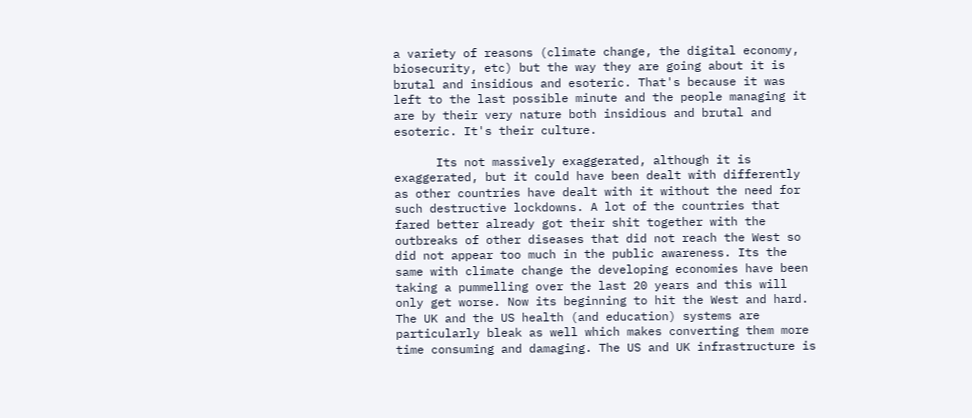a variety of reasons (climate change, the digital economy, biosecurity, etc) but the way they are going about it is brutal and insidious and esoteric. That's because it was left to the last possible minute and the people managing it are by their very nature both insidious and brutal and esoteric. It's their culture.

      Its not massively exaggerated, although it is exaggerated, but it could have been dealt with differently as other countries have dealt with it without the need for such destructive lockdowns. A lot of the countries that fared better already got their shit together with the outbreaks of other diseases that did not reach the West so did not appear too much in the public awareness. Its the same with climate change the developing economies have been taking a pummelling over the last 20 years and this will only get worse. Now its beginning to hit the West and hard. The UK and the US health (and education) systems are particularly bleak as well which makes converting them more time consuming and damaging. The US and UK infrastructure is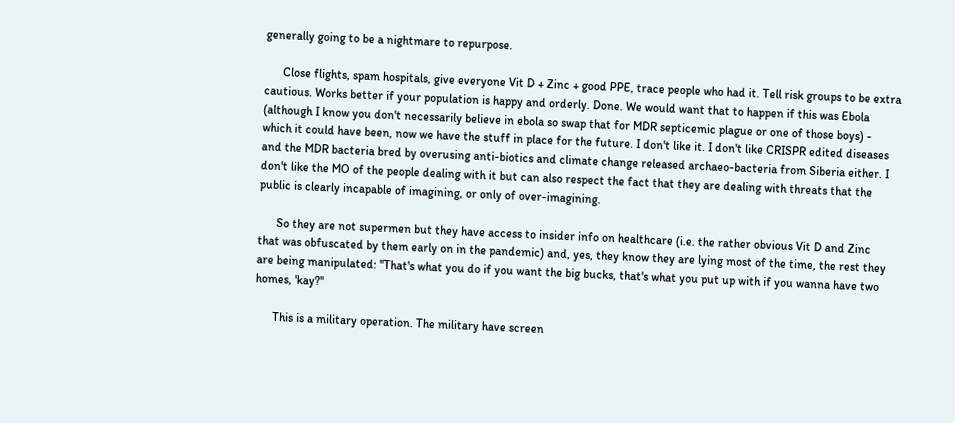generally going to be a nightmare to repurpose.

      Close flights, spam hospitals, give everyone Vit D + Zinc + good PPE, trace people who had it. Tell risk groups to be extra cautious. Works better if your population is happy and orderly. Done. We would want that to happen if this was Ebola (although I know you don't necessarily believe in ebola so swap that for MDR septicemic plague or one of those boys) - which it could have been, now we have the stuff in place for the future. I don't like it. I don't like CRISPR edited diseases and the MDR bacteria bred by overusing anti-biotics and climate change released archaeo-bacteria from Siberia either. I don't like the MO of the people dealing with it but can also respect the fact that they are dealing with threats that the public is clearly incapable of imagining, or only of over-imagining.

      So they are not supermen but they have access to insider info on healthcare (i.e. the rather obvious Vit D and Zinc that was obfuscated by them early on in the pandemic) and, yes, they know they are lying most of the time, the rest they are being manipulated: ''That's what you do if you want the big bucks, that's what you put up with if you wanna have two homes, 'kay?''

      This is a military operation. The military have screen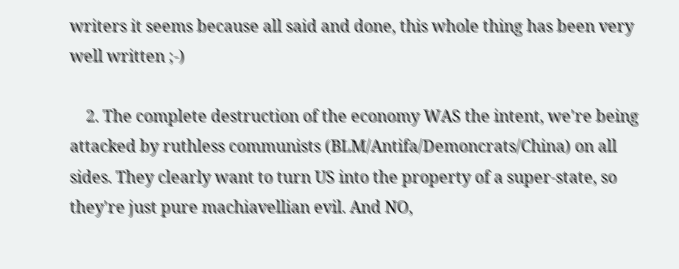writers it seems because all said and done, this whole thing has been very well written ;-)

    2. The complete destruction of the economy WAS the intent, we're being attacked by ruthless communists (BLM/Antifa/Demoncrats/China) on all sides. They clearly want to turn US into the property of a super-state, so they're just pure machiavellian evil. And NO,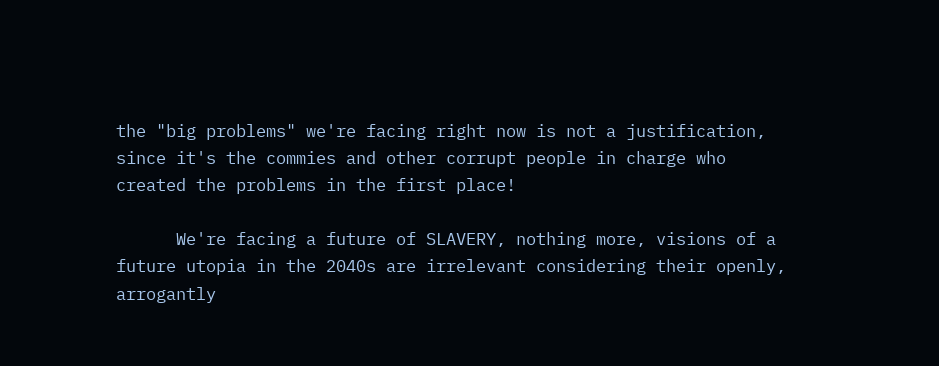the "big problems" we're facing right now is not a justification, since it's the commies and other corrupt people in charge who created the problems in the first place!

      We're facing a future of SLAVERY, nothing more, visions of a future utopia in the 2040s are irrelevant considering their openly, arrogantly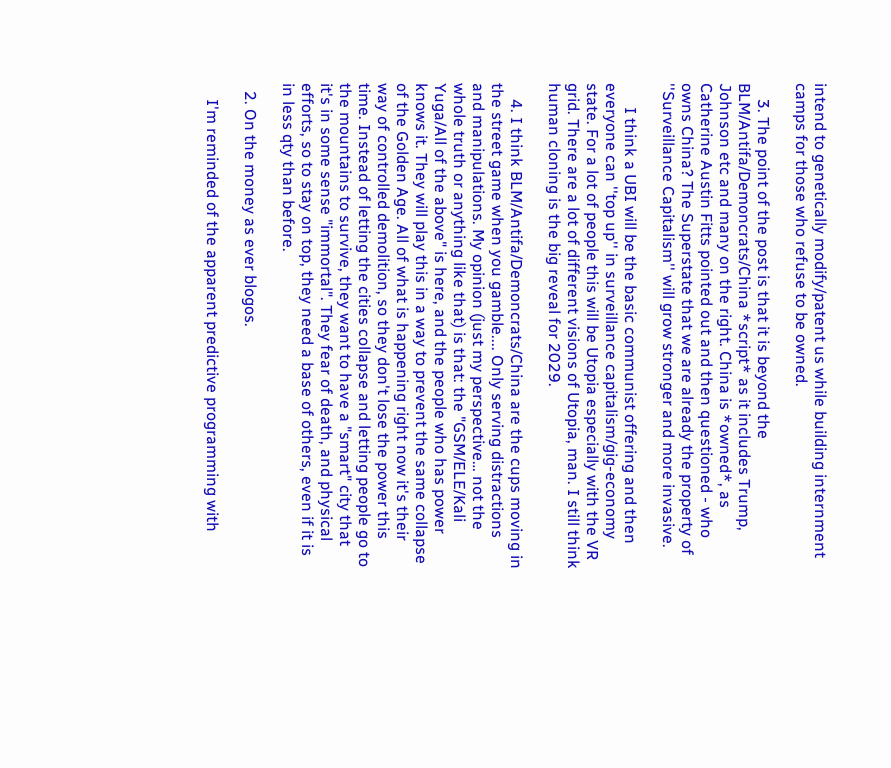intend to genetically modify/patent us while building internment camps for those who refuse to be owned.

    3. The point of the post is that it is beyond the BLM/Antifa/Demoncrats/China *script* as it includes Trump, Johnson etc and many on the right. China is *owned*, as Catherine Austin Fitts pointed out and then questioned - who owns China? The Superstate that we are already the property of ''Surveillance Capitalism'' will grow stronger and more invasive.

      I think a UBI will be the basic communist offering and then everyone can ''top up'' in surveillance capitalism/gig-economy state. For a lot of people this will be Utopia especially with the VR grid. There are a lot of different visions of Utopia, man. I still think human cloning is the big reveal for 2029.

    4. I think BLM/Antifa/Demoncrats/China are the cups moving in the street game when you gamble.... Only serving distractions and manipulations. My opinion (just my perspective… not the whole truth or anything like that) is that: the "GSM/ELE/Kali Yuga/All of the above" is here, and the people who has power knows it. They will play this in a way to prevent the same collapse of the Golden Age. All of what is happening right now it's their way of controlled demolition, so they don't lose the power this time. Instead of letting the cities collapse and letting people go to the mountains to survive, they want to have a "smart" city that it's in some sense "immortal". They fear of death, and physical efforts, so to stay on top, they need a base of others, even if it is in less qty than before.

  2. On the money as ever blogos.

    I'm reminded of the apparent predictive programming with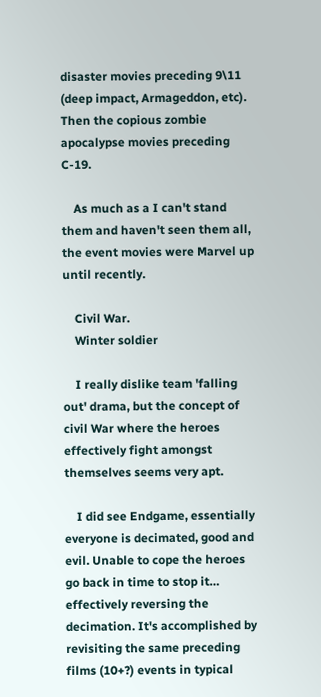disaster movies preceding 9\11 (deep impact, Armageddon, etc). Then the copious zombie apocalypse movies preceding C-19.

    As much as a I can't stand them and haven't seen them all, the event movies were Marvel up until recently.

    Civil War.
    Winter soldier

    I really dislike team 'falling out' drama, but the concept of civil War where the heroes effectively fight amongst themselves seems very apt.

    I did see Endgame, essentially everyone is decimated, good and evil. Unable to cope the heroes go back in time to stop it… effectively reversing the decimation. It's accomplished by revisiting the same preceding films (10+?) events in typical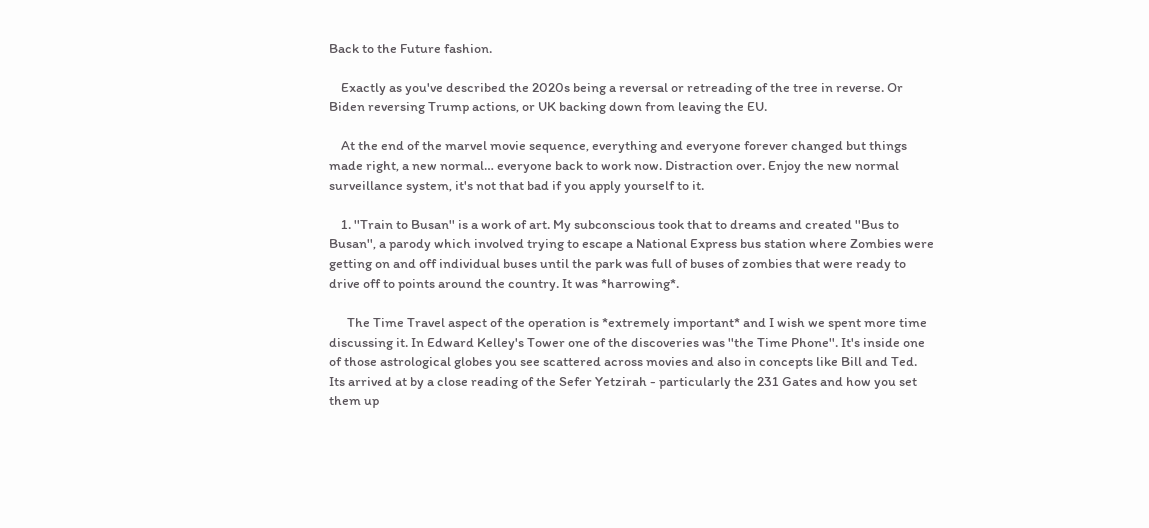Back to the Future fashion.

    Exactly as you've described the 2020s being a reversal or retreading of the tree in reverse. Or Biden reversing Trump actions, or UK backing down from leaving the EU.

    At the end of the marvel movie sequence, everything and everyone forever changed but things made right, a new normal… everyone back to work now. Distraction over. Enjoy the new normal surveillance system, it's not that bad if you apply yourself to it.

    1. ''Train to Busan'' is a work of art. My subconscious took that to dreams and created ''Bus to Busan'', a parody which involved trying to escape a National Express bus station where Zombies were getting on and off individual buses until the park was full of buses of zombies that were ready to drive off to points around the country. It was *harrowing*.

      The Time Travel aspect of the operation is *extremely important* and I wish we spent more time discussing it. In Edward Kelley's Tower one of the discoveries was ''the Time Phone''. It's inside one of those astrological globes you see scattered across movies and also in concepts like Bill and Ted. Its arrived at by a close reading of the Sefer Yetzirah - particularly the 231 Gates and how you set them up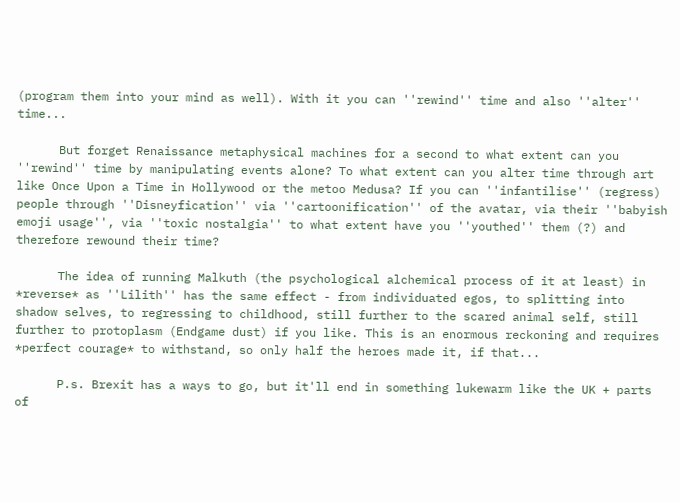(program them into your mind as well). With it you can ''rewind'' time and also ''alter'' time...

      But forget Renaissance metaphysical machines for a second to what extent can you ''rewind'' time by manipulating events alone? To what extent can you alter time through art like Once Upon a Time in Hollywood or the metoo Medusa? If you can ''infantilise'' (regress) people through ''Disneyfication'' via ''cartoonification'' of the avatar, via their ''babyish emoji usage'', via ''toxic nostalgia'' to what extent have you ''youthed'' them (?) and therefore rewound their time?

      The idea of running Malkuth (the psychological alchemical process of it at least) in *reverse* as ''Lilith'' has the same effect - from individuated egos, to splitting into shadow selves, to regressing to childhood, still further to the scared animal self, still further to protoplasm (Endgame dust) if you like. This is an enormous reckoning and requires *perfect courage* to withstand, so only half the heroes made it, if that...

      P.s. Brexit has a ways to go, but it'll end in something lukewarm like the UK + parts of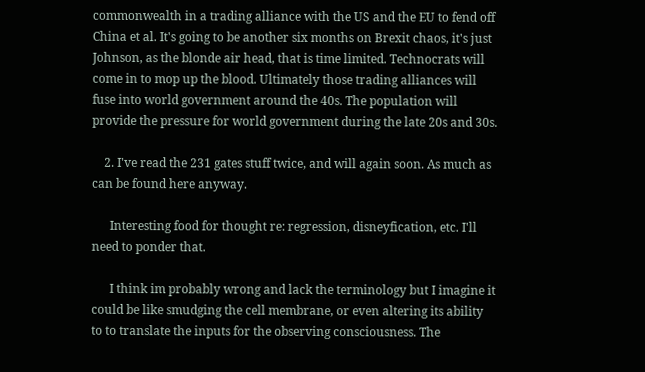commonwealth in a trading alliance with the US and the EU to fend off China et al. It's going to be another six months on Brexit chaos, it's just Johnson, as the blonde air head, that is time limited. Technocrats will come in to mop up the blood. Ultimately those trading alliances will fuse into world government around the 40s. The population will provide the pressure for world government during the late 20s and 30s.

    2. I've read the 231 gates stuff twice, and will again soon. As much as can be found here anyway.

      Interesting food for thought re: regression, disneyfication, etc. I'll need to ponder that.

      I think im probably wrong and lack the terminology but I imagine it could be like smudging the cell membrane, or even altering its ability to to translate the inputs for the observing consciousness. The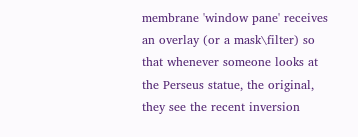membrane 'window pane' receives an overlay (or a mask\filter) so that whenever someone looks at the Perseus statue, the original, they see the recent inversion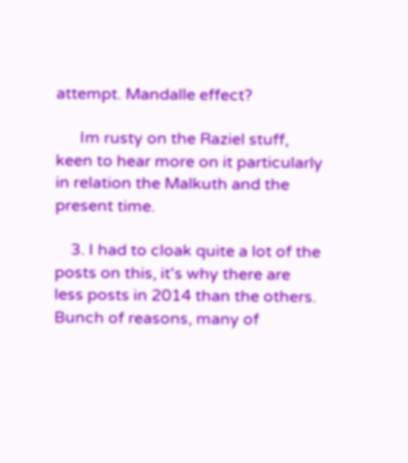attempt. Mandalle effect?

      Im rusty on the Raziel stuff, keen to hear more on it particularly in relation the Malkuth and the present time.

    3. I had to cloak quite a lot of the posts on this, it's why there are less posts in 2014 than the others. Bunch of reasons, many of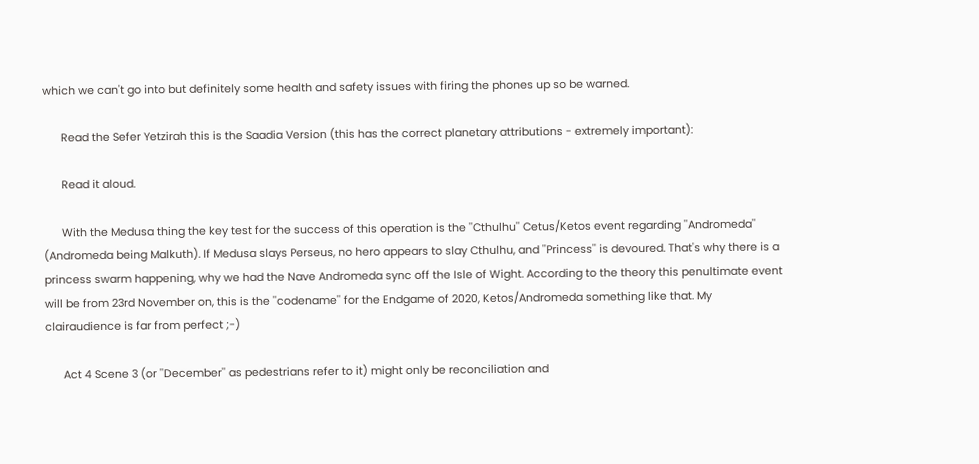which we can't go into but definitely some health and safety issues with firing the phones up so be warned.

      Read the Sefer Yetzirah this is the Saadia Version (this has the correct planetary attributions - extremely important):

      Read it aloud.

      With the Medusa thing the key test for the success of this operation is the ''Cthulhu'' Cetus/Ketos event regarding ''Andromeda'' (Andromeda being Malkuth). If Medusa slays Perseus, no hero appears to slay Cthulhu, and ''Princess'' is devoured. That's why there is a princess swarm happening, why we had the Nave Andromeda sync off the Isle of Wight. According to the theory this penultimate event will be from 23rd November on, this is the ''codename'' for the Endgame of 2020, Ketos/Andromeda something like that. My clairaudience is far from perfect ;-)

      Act 4 Scene 3 (or ''December'' as pedestrians refer to it) might only be reconciliation and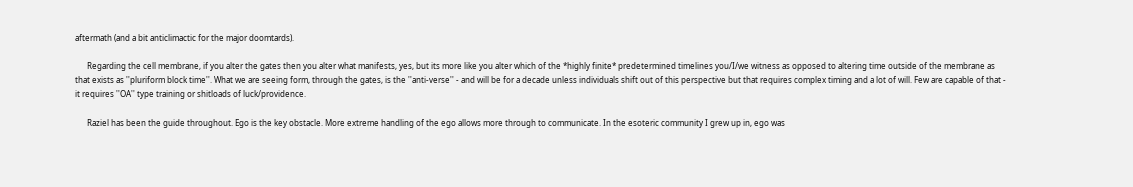aftermath (and a bit anticlimactic for the major doomtards).

      Regarding the cell membrane, if you alter the gates then you alter what manifests, yes, but its more like you alter which of the *highly finite* predetermined timelines you/I/we witness as opposed to altering time outside of the membrane as that exists as ''pluriform block time''. What we are seeing form, through the gates, is the ''anti-verse'' - and will be for a decade unless individuals shift out of this perspective but that requires complex timing and a lot of will. Few are capable of that - it requires ''OA'' type training or shitloads of luck/providence.

      Raziel has been the guide throughout. Ego is the key obstacle. More extreme handling of the ego allows more through to communicate. In the esoteric community I grew up in, ego was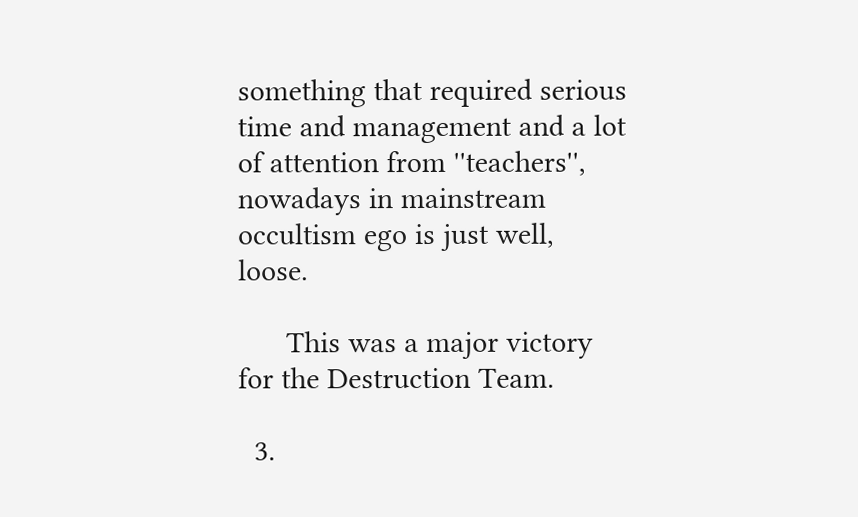something that required serious time and management and a lot of attention from ''teachers'', nowadays in mainstream occultism ego is just well, loose.

      This was a major victory for the Destruction Team.

  3.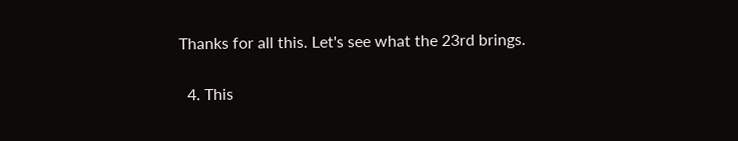Thanks for all this. Let's see what the 23rd brings.

  4. This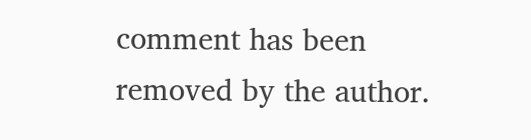comment has been removed by the author.